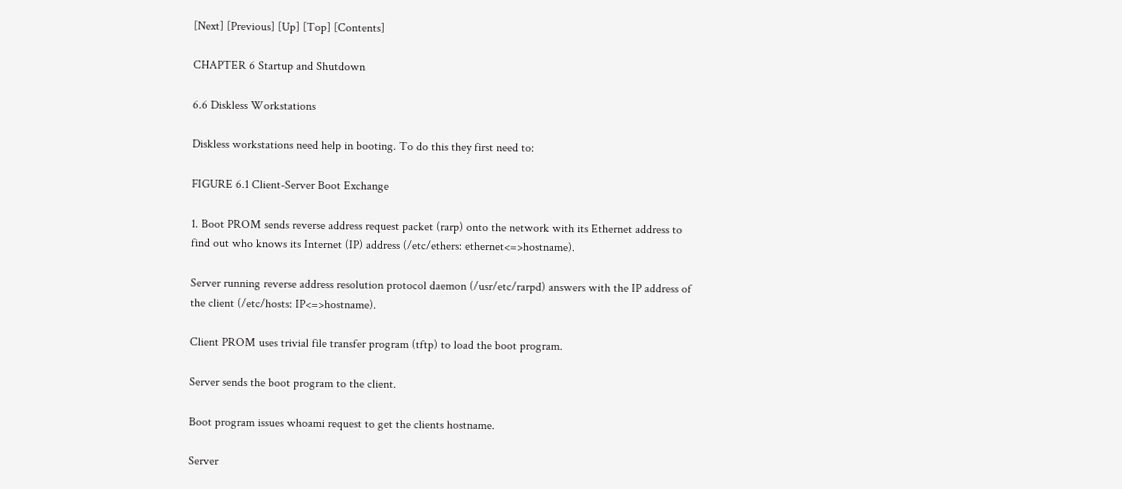[Next] [Previous] [Up] [Top] [Contents]

CHAPTER 6 Startup and Shutdown

6.6 Diskless Workstations

Diskless workstations need help in booting. To do this they first need to:

FIGURE 6.1 Client-Server Boot Exchange

1. Boot PROM sends reverse address request packet (rarp) onto the network with its Ethernet address to find out who knows its Internet (IP) address (/etc/ethers: ethernet<=>hostname).

Server running reverse address resolution protocol daemon (/usr/etc/rarpd) answers with the IP address of the client (/etc/hosts: IP<=>hostname).

Client PROM uses trivial file transfer program (tftp) to load the boot program.

Server sends the boot program to the client.

Boot program issues whoami request to get the clients hostname.

Server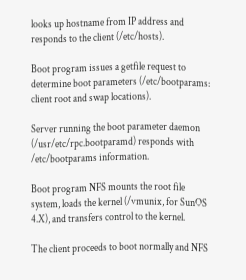looks up hostname from IP address and responds to the client (/etc/hosts).

Boot program issues a getfile request to determine boot parameters (/etc/bootparams: client root and swap locations).

Server running the boot parameter daemon (/usr/etc/rpc.bootparamd) responds with /etc/bootparams information.

Boot program NFS mounts the root file system, loads the kernel (/vmunix, for SunOS 4.X), and transfers control to the kernel.

The client proceeds to boot normally and NFS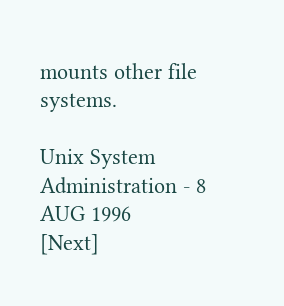mounts other file systems.

Unix System Administration - 8 AUG 1996
[Next]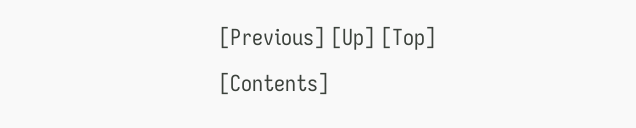[Previous] [Up] [Top] [Contents]